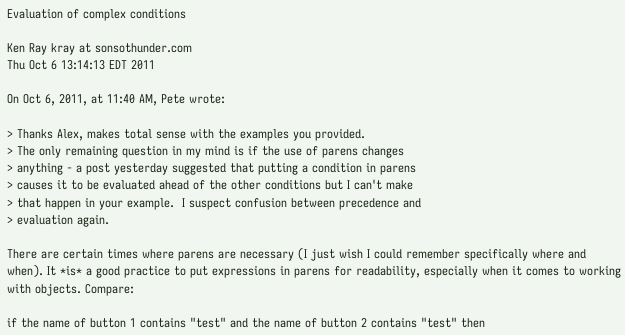Evaluation of complex conditions

Ken Ray kray at sonsothunder.com
Thu Oct 6 13:14:13 EDT 2011

On Oct 6, 2011, at 11:40 AM, Pete wrote:

> Thanks Alex, makes total sense with the examples you provided.
> The only remaining question in my mind is if the use of parens changes
> anything - a post yesterday suggested that putting a condition in parens
> causes it to be evaluated ahead of the other conditions but I can't make
> that happen in your example.  I suspect confusion between precedence and
> evaluation again.

There are certain times where parens are necessary (I just wish I could remember specifically where and when). It *is* a good practice to put expressions in parens for readability, especially when it comes to working with objects. Compare:

if the name of button 1 contains "test" and the name of button 2 contains "test" then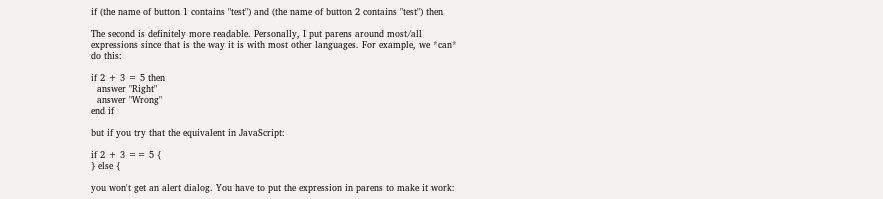if (the name of button 1 contains "test") and (the name of button 2 contains "test") then

The second is definitely more readable. Personally, I put parens around most/all expressions since that is the way it is with most other languages. For example, we *can* do this:

if 2 + 3 = 5 then
  answer "Right"
  answer "Wrong"
end if

but if you try that the equivalent in JavaScript:

if 2 + 3 == 5 {
} else {

you won't get an alert dialog. You have to put the expression in parens to make it work: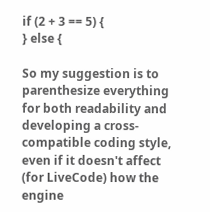if (2 + 3 == 5) {
} else {

So my suggestion is to parenthesize everything for both readability and developing a cross-compatible coding style, even if it doesn't affect (for LiveCode) how the engine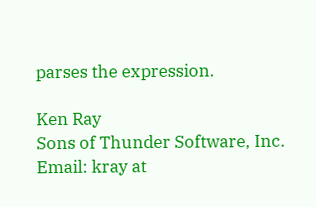parses the expression.

Ken Ray
Sons of Thunder Software, Inc.
Email: kray at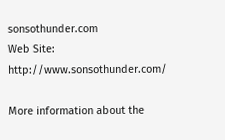sonsothunder.com
Web Site: http://www.sonsothunder.com/

More information about the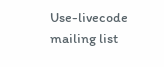Use-livecode mailing list